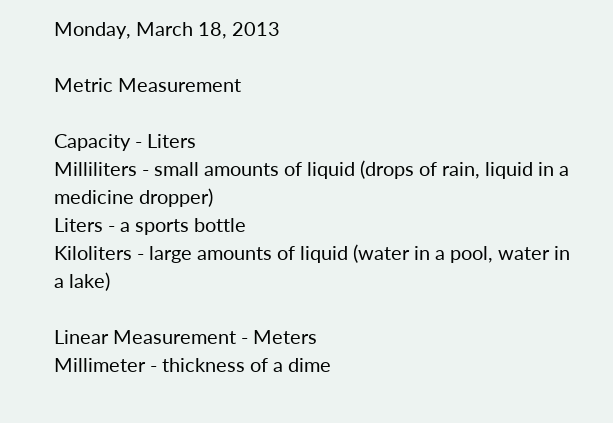Monday, March 18, 2013

Metric Measurement

Capacity - Liters
Milliliters - small amounts of liquid (drops of rain, liquid in a medicine dropper)
Liters - a sports bottle
Kiloliters - large amounts of liquid (water in a pool, water in a lake)

Linear Measurement - Meters
Millimeter - thickness of a dime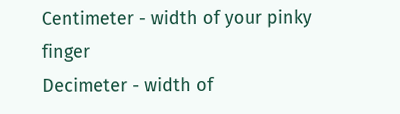Centimeter - width of your pinky finger
Decimeter - width of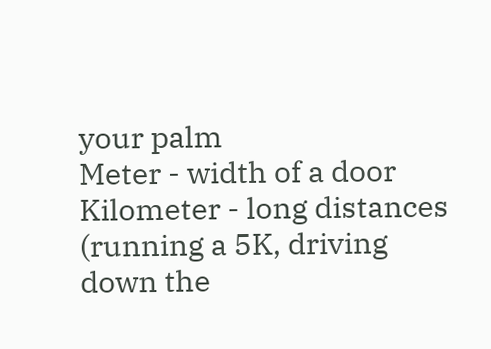your palm
Meter - width of a door
Kilometer - long distances (running a 5K, driving down the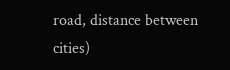road, distance between cities)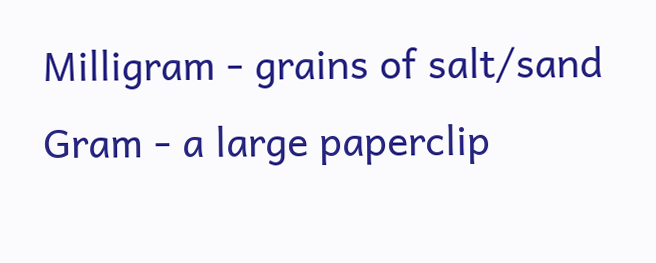Milligram - grains of salt/sand
Gram - a large paperclip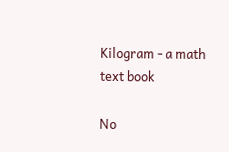Kilogram - a math text book

No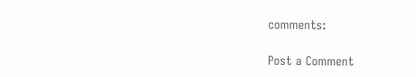comments:

Post a Comment